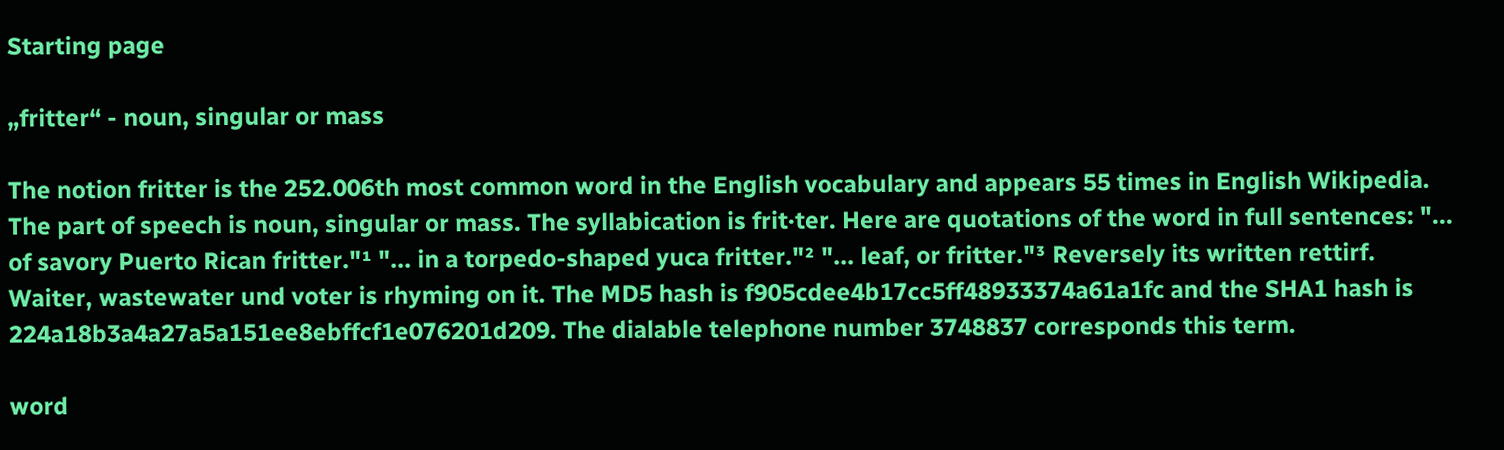Starting page

„fritter“ - noun, singular or mass

The notion fritter is the 252.006th most common word in the English vocabulary and appears 55 times in English Wikipedia. The part of speech is noun, singular or mass. The syllabication is frit·ter. Here are quotations of the word in full sentences: "... of savory Puerto Rican fritter."¹ "... in a torpedo-shaped yuca fritter."² "... leaf, or fritter."³ Reversely its written rettirf. Waiter, wastewater und voter is rhyming on it. The MD5 hash is f905cdee4b17cc5ff48933374a61a1fc and the SHA1 hash is 224a18b3a4a27a5a151ee8ebffcf1e076201d209. The dialable telephone number 3748837 corresponds this term.

word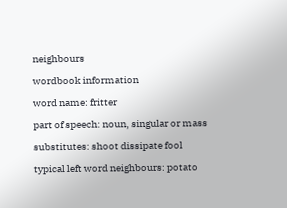neighbours

wordbook information

word name: fritter

part of speech: noun, singular or mass

substitutes: shoot dissipate fool

typical left word neighbours: potato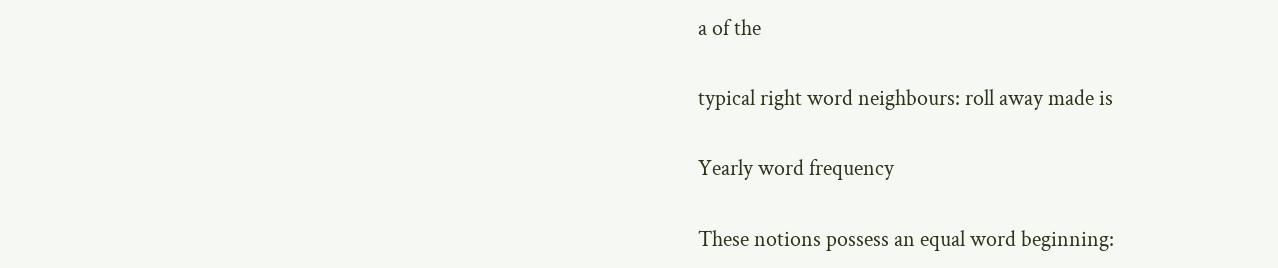a of the

typical right word neighbours: roll away made is

Yearly word frequency

These notions possess an equal word beginning: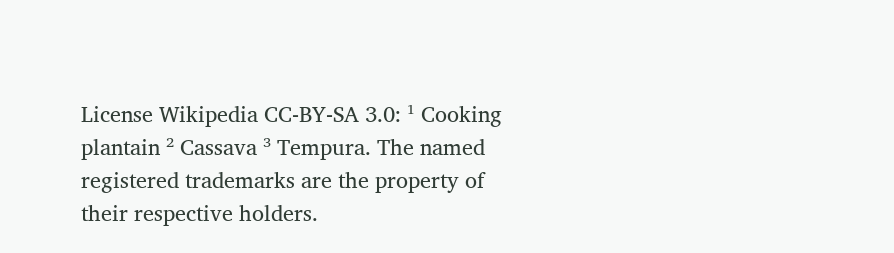License Wikipedia CC-BY-SA 3.0: ¹ Cooking plantain ² Cassava ³ Tempura. The named registered trademarks are the property of their respective holders.